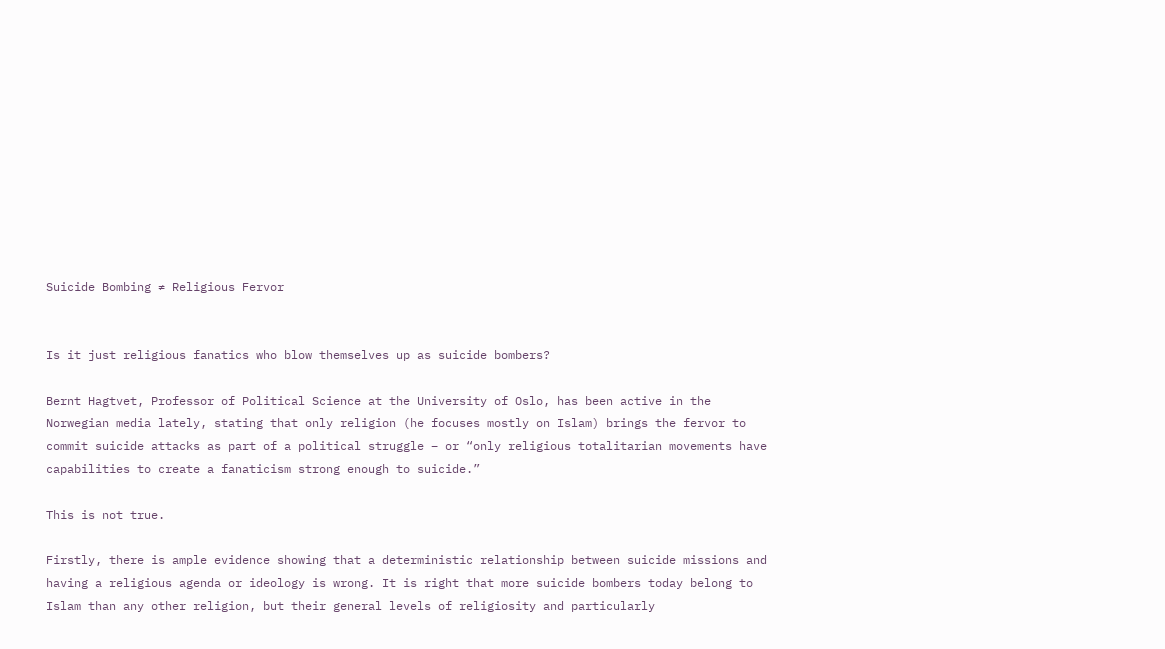Suicide Bombing ≠ Religious Fervor


Is it just religious fanatics who blow themselves up as suicide bombers?

Bernt Hagtvet, Professor of Political Science at the University of Oslo, has been active in the Norwegian media lately, stating that only religion (he focuses mostly on Islam) brings the fervor to commit suicide attacks as part of a political struggle – or “only religious totalitarian movements have capabilities to create a fanaticism strong enough to suicide.”

This is not true.

Firstly, there is ample evidence showing that a deterministic relationship between suicide missions and having a religious agenda or ideology is wrong. It is right that more suicide bombers today belong to Islam than any other religion, but their general levels of religiosity and particularly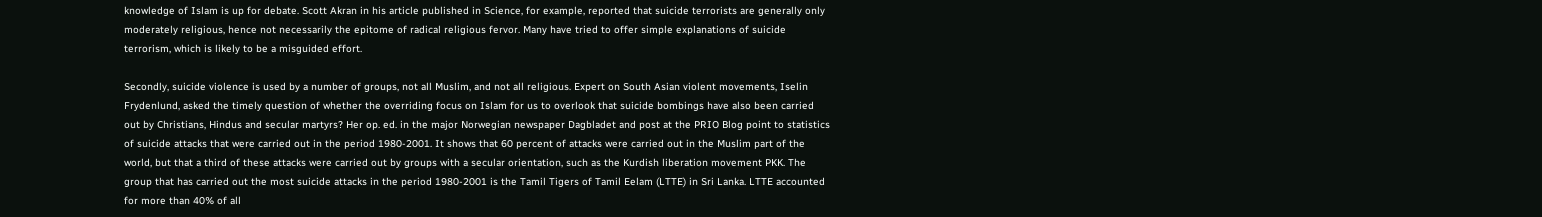knowledge of Islam is up for debate. Scott Akran in his article published in Science, for example, reported that suicide terrorists are generally only moderately religious, hence not necessarily the epitome of radical religious fervor. Many have tried to offer simple explanations of suicide terrorism, which is likely to be a misguided effort.

Secondly, suicide violence is used by a number of groups, not all Muslim, and not all religious. Expert on South Asian violent movements, Iselin Frydenlund, asked the timely question of whether the overriding focus on Islam for us to overlook that suicide bombings have also been carried out by Christians, Hindus and secular martyrs? Her op. ed. in the major Norwegian newspaper Dagbladet and post at the PRIO Blog point to statistics of suicide attacks that were carried out in the period 1980-2001. It shows that 60 percent of attacks were carried out in the Muslim part of the world, but that a third of these attacks were carried out by groups with a secular orientation, such as the Kurdish liberation movement PKK. The group that has carried out the most suicide attacks in the period 1980-2001 is the Tamil Tigers of Tamil Eelam (LTTE) in Sri Lanka. LTTE accounted for more than 40% of all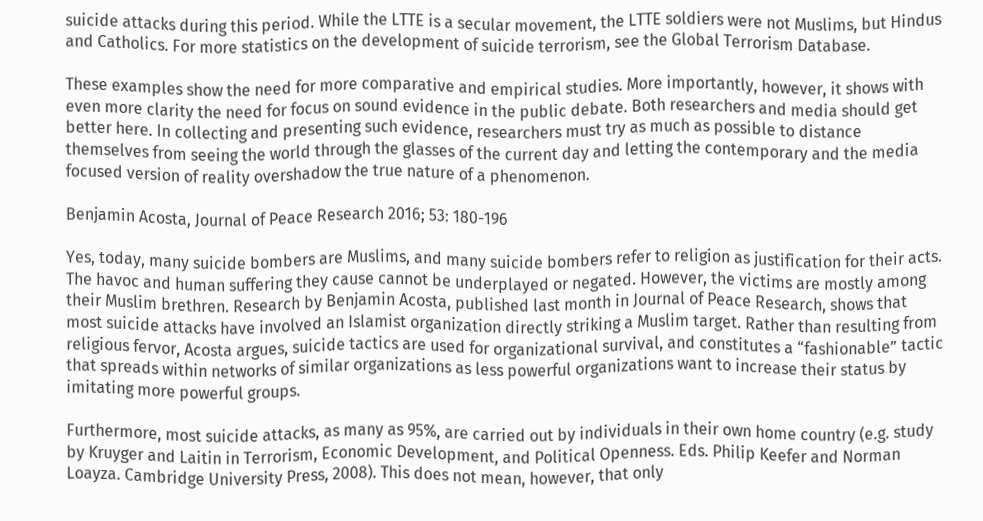suicide attacks during this period. While the LTTE is a secular movement, the LTTE soldiers were not Muslims, but Hindus and Catholics. For more statistics on the development of suicide terrorism, see the Global Terrorism Database.

These examples show the need for more comparative and empirical studies. More importantly, however, it shows with even more clarity the need for focus on sound evidence in the public debate. Both researchers and media should get better here. In collecting and presenting such evidence, researchers must try as much as possible to distance themselves from seeing the world through the glasses of the current day and letting the contemporary and the media focused version of reality overshadow the true nature of a phenomenon.

Benjamin Acosta, Journal of Peace Research 2016; 53: 180-196

Yes, today, many suicide bombers are Muslims, and many suicide bombers refer to religion as justification for their acts. The havoc and human suffering they cause cannot be underplayed or negated. However, the victims are mostly among their Muslim brethren. Research by Benjamin Acosta, published last month in Journal of Peace Research, shows that most suicide attacks have involved an Islamist organization directly striking a Muslim target. Rather than resulting from religious fervor, Acosta argues, suicide tactics are used for organizational survival, and constitutes a “fashionable” tactic that spreads within networks of similar organizations as less powerful organizations want to increase their status by imitating more powerful groups.

Furthermore, most suicide attacks, as many as 95%, are carried out by individuals in their own home country (e.g. study by Kruyger and Laitin in Terrorism, Economic Development, and Political Openness. Eds. Philip Keefer and Norman Loayza. Cambridge University Press, 2008). This does not mean, however, that only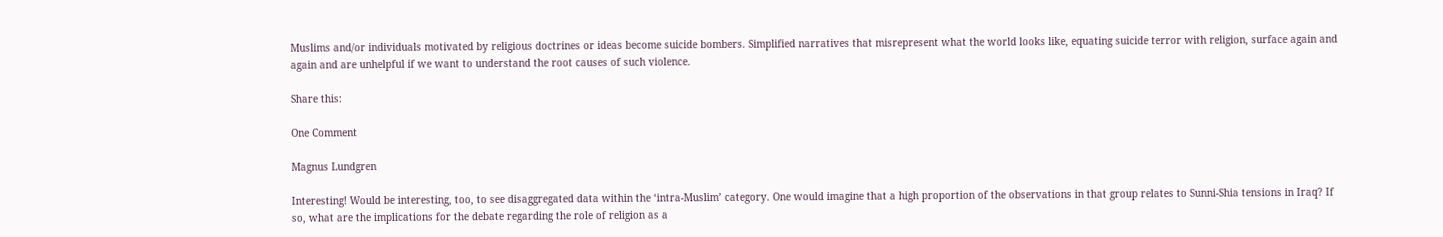Muslims and/or individuals motivated by religious doctrines or ideas become suicide bombers. Simplified narratives that misrepresent what the world looks like, equating suicide terror with religion, surface again and again and are unhelpful if we want to understand the root causes of such violence.

Share this:

One Comment

Magnus Lundgren

Interesting! Would be interesting, too, to see disaggregated data within the ‘intra-Muslim’ category. One would imagine that a high proportion of the observations in that group relates to Sunni-Shia tensions in Iraq? If so, what are the implications for the debate regarding the role of religion as a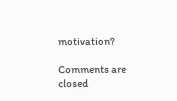motivation?

Comments are closed